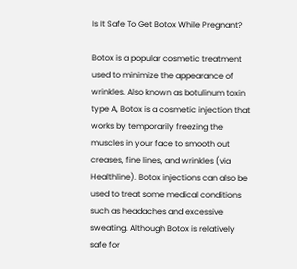Is It Safe To Get Botox While Pregnant?

Botox is a popular cosmetic treatment used to minimize the appearance of wrinkles. Also known as botulinum toxin type A, Botox is a cosmetic injection that works by temporarily freezing the muscles in your face to smooth out creases, fine lines, and wrinkles (via Healthline). Botox injections can also be used to treat some medical conditions such as headaches and excessive sweating. Although Botox is relatively safe for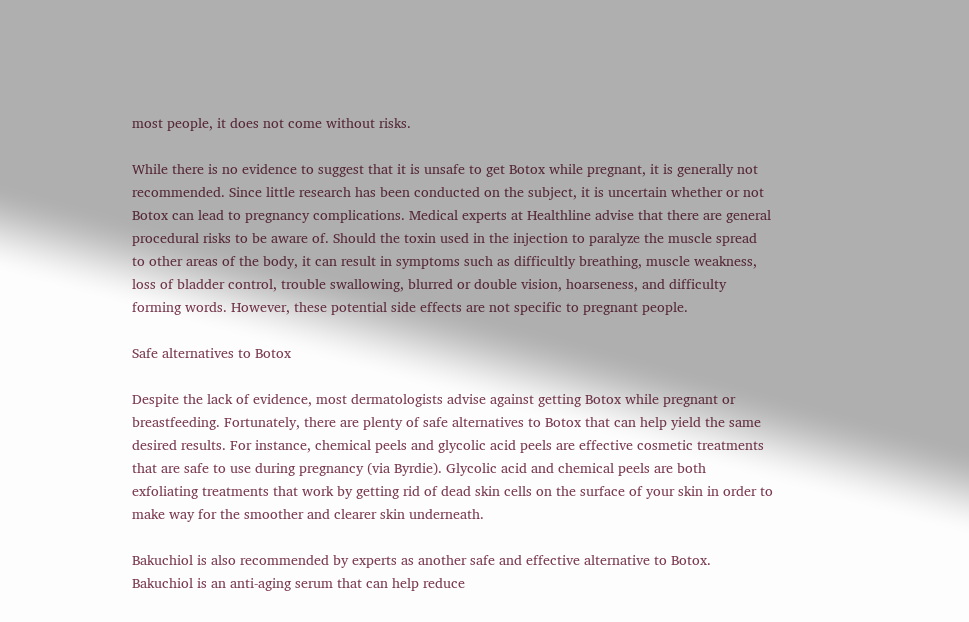most people, it does not come without risks.

While there is no evidence to suggest that it is unsafe to get Botox while pregnant, it is generally not recommended. Since little research has been conducted on the subject, it is uncertain whether or not Botox can lead to pregnancy complications. Medical experts at Healthline advise that there are general procedural risks to be aware of. Should the toxin used in the injection to paralyze the muscle spread to other areas of the body, it can result in symptoms such as difficultly breathing, muscle weakness, loss of bladder control, trouble swallowing, blurred or double vision, hoarseness, and difficulty forming words. However, these potential side effects are not specific to pregnant people.

Safe alternatives to Botox

Despite the lack of evidence, most dermatologists advise against getting Botox while pregnant or breastfeeding. Fortunately, there are plenty of safe alternatives to Botox that can help yield the same desired results. For instance, chemical peels and glycolic acid peels are effective cosmetic treatments that are safe to use during pregnancy (via Byrdie). Glycolic acid and chemical peels are both exfoliating treatments that work by getting rid of dead skin cells on the surface of your skin in order to make way for the smoother and clearer skin underneath.

Bakuchiol is also recommended by experts as another safe and effective alternative to Botox. Bakuchiol is an anti-aging serum that can help reduce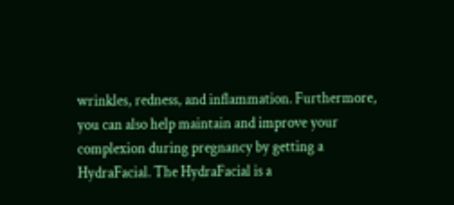wrinkles, redness, and inflammation. Furthermore, you can also help maintain and improve your complexion during pregnancy by getting a HydraFacial. The HydraFacial is a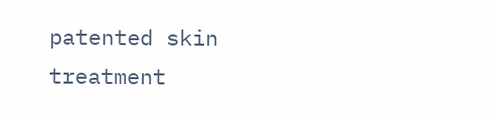patented skin treatment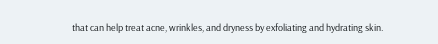that can help treat acne, wrinkles, and dryness by exfoliating and hydrating skin.